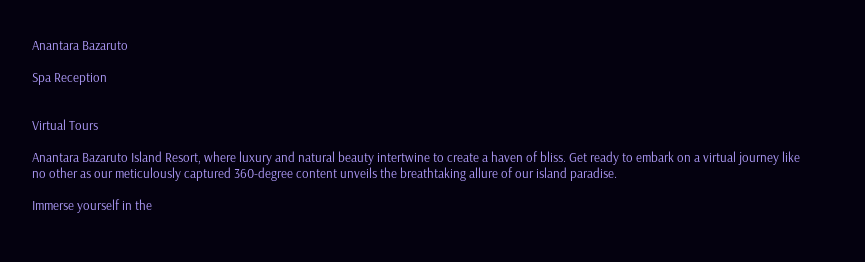Anantara Bazaruto

Spa Reception


Virtual Tours

Anantara Bazaruto Island Resort, where luxury and natural beauty intertwine to create a haven of bliss. Get ready to embark on a virtual journey like no other as our meticulously captured 360-degree content unveils the breathtaking allure of our island paradise.

Immerse yourself in the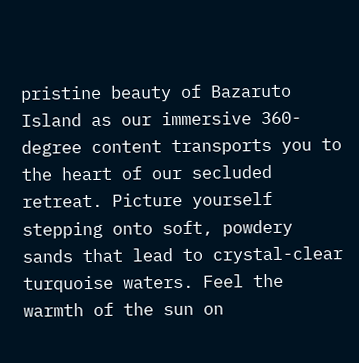pristine beauty of Bazaruto Island as our immersive 360-degree content transports you to the heart of our secluded retreat. Picture yourself stepping onto soft, powdery sands that lead to crystal-clear turquoise waters. Feel the warmth of the sun on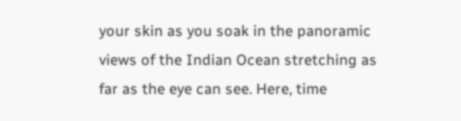your skin as you soak in the panoramic views of the Indian Ocean stretching as far as the eye can see. Here, time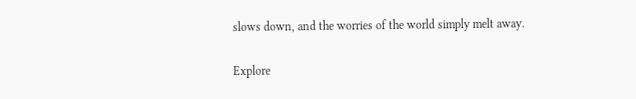slows down, and the worries of the world simply melt away.

Explore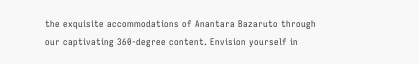the exquisite accommodations of Anantara Bazaruto through our captivating 360-degree content. Envision yourself in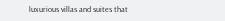luxurious villas and suites that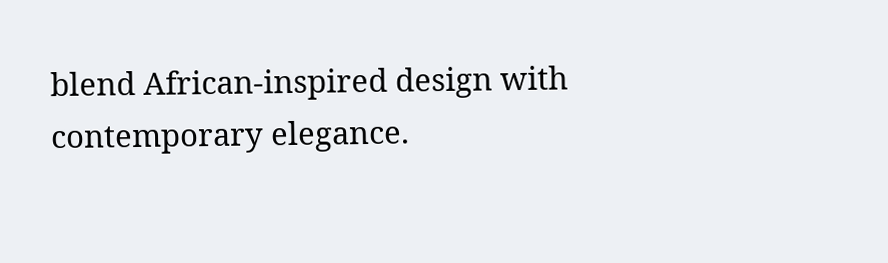blend African-inspired design with contemporary elegance.